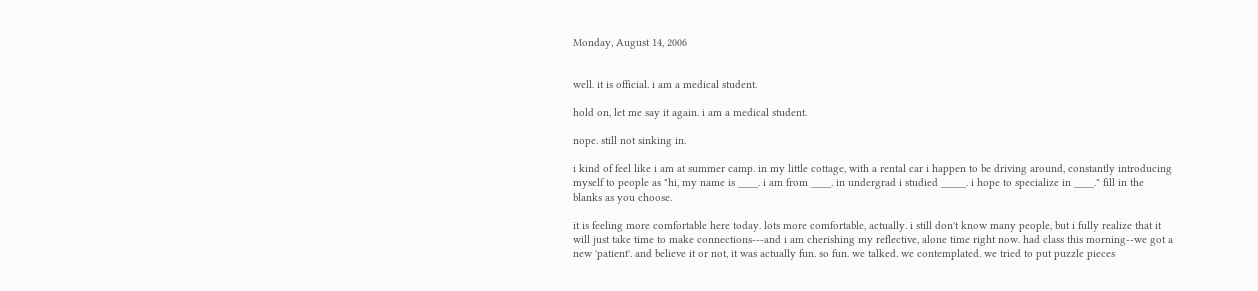Monday, August 14, 2006


well. it is official. i am a medical student.

hold on, let me say it again. i am a medical student.

nope. still not sinking in.

i kind of feel like i am at summer camp. in my little cottage, with a rental car i happen to be driving around, constantly introducing myself to people as "hi, my name is ____. i am from ____. in undergrad i studied _____. i hope to specialize in ____." fill in the blanks as you choose.

it is feeling more comfortable here today. lots more comfortable, actually. i still don't know many people, but i fully realize that it will just take time to make connections---and i am cherishing my reflective, alone time right now. had class this morning--we got a new 'patient'. and believe it or not, it was actually fun. so fun. we talked. we contemplated. we tried to put puzzle pieces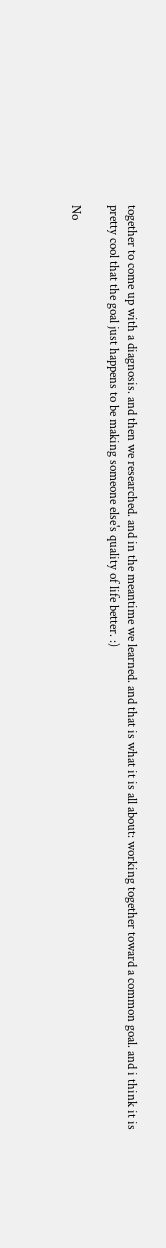together to come up with a diagnosis. and then we researched. and in the meantime we learned. and that is what it is all about: working together toward a common goal. and i think it is pretty cool that the goal just happens to be making someone else's quality of life better. :)

No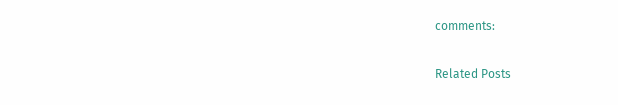comments:

Related Posts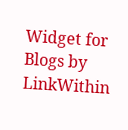Widget for Blogs by LinkWithin